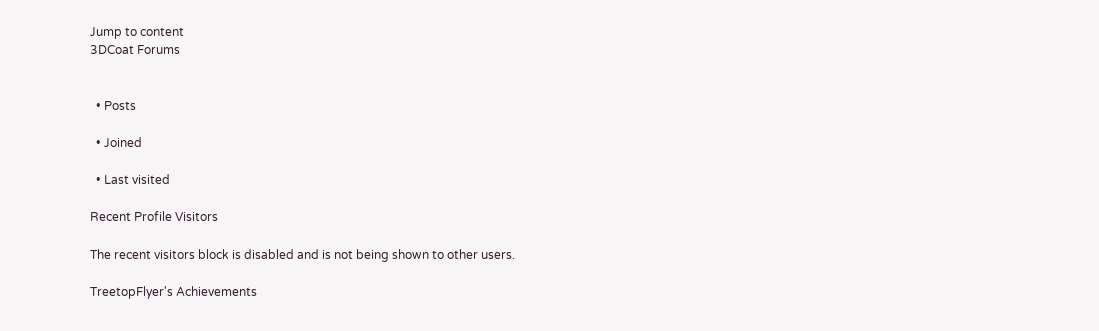Jump to content
3DCoat Forums


  • Posts

  • Joined

  • Last visited

Recent Profile Visitors

The recent visitors block is disabled and is not being shown to other users.

TreetopFlyer's Achievements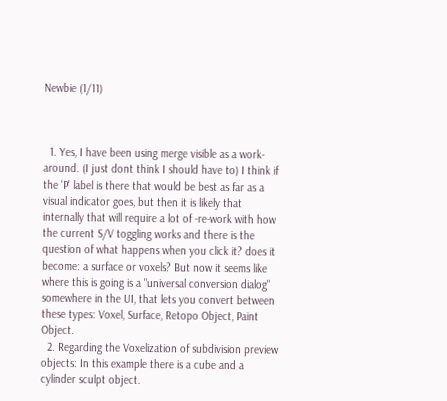Newbie (1/11)



  1. Yes, I have been using merge visible as a work-around. (I just dont think I should have to) I think if the 'P' label is there that would be best as far as a visual indicator goes, but then it is likely that internally that will require a lot of -re-work with how the current S/V toggling works and there is the question of what happens when you click it? does it become: a surface or voxels? But now it seems like where this is going is a "universal conversion dialog" somewhere in the UI, that lets you convert between these types: Voxel, Surface, Retopo Object, Paint Object.
  2. Regarding the Voxelization of subdivision preview objects: In this example there is a cube and a cylinder sculpt object.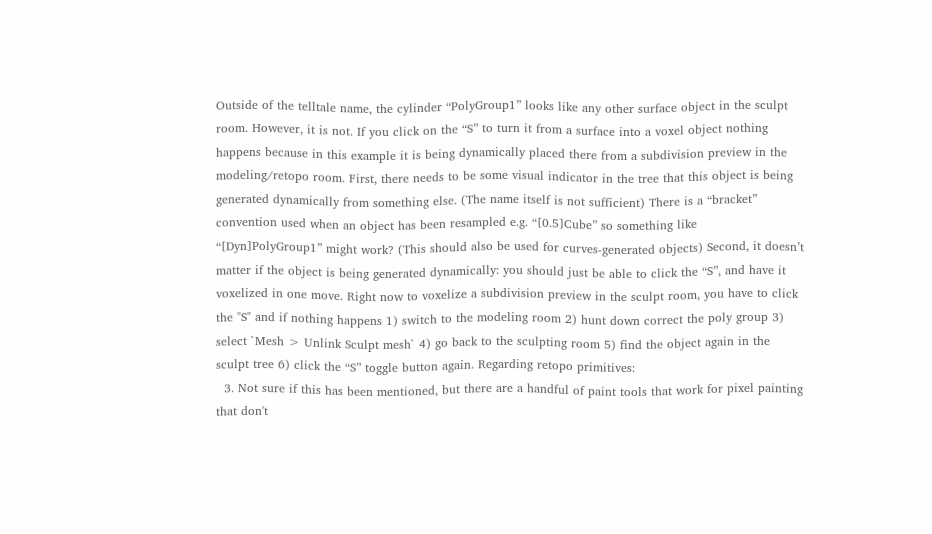Outside of the telltale name, the cylinder “PolyGroup1” looks like any other surface object in the sculpt room. However, it is not. If you click on the “S” to turn it from a surface into a voxel object nothing happens because in this example it is being dynamically placed there from a subdivision preview in the modeling/retopo room. First, there needs to be some visual indicator in the tree that this object is being generated dynamically from something else. (The name itself is not sufficient) There is a “bracket” convention used when an object has been resampled e.g. “[0.5]Cube” so something like “[Dyn]PolyGroup1” might work? (This should also be used for curves-generated objects) Second, it doesn’t matter if the object is being generated dynamically: you should just be able to click the “S”, and have it voxelized in one move. Right now to voxelize a subdivision preview in the sculpt room, you have to click the "S" and if nothing happens 1) switch to the modeling room 2) hunt down correct the poly group 3) select `Mesh > Unlink Sculpt mesh` 4) go back to the sculpting room 5) find the object again in the sculpt tree 6) click the “S” toggle button again. Regarding retopo primitives:
  3. Not sure if this has been mentioned, but there are a handful of paint tools that work for pixel painting that don't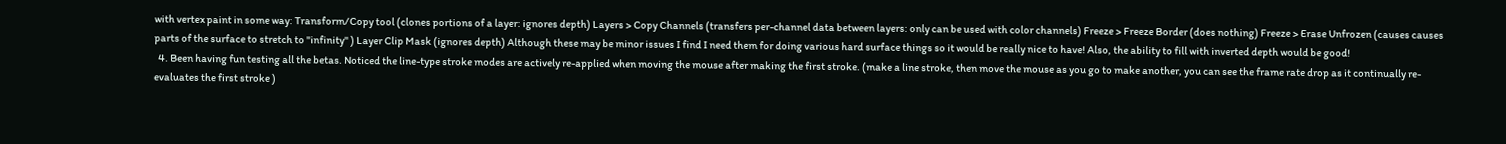with vertex paint in some way: Transform/Copy tool (clones portions of a layer: ignores depth) Layers > Copy Channels (transfers per-channel data between layers: only can be used with color channels) Freeze > Freeze Border (does nothing) Freeze > Erase Unfrozen (causes causes parts of the surface to stretch to "infinity" ) Layer Clip Mask (ignores depth) Although these may be minor issues I find I need them for doing various hard surface things so it would be really nice to have! Also, the ability to fill with inverted depth would be good!
  4. Been having fun testing all the betas. Noticed the line-type stroke modes are actively re-applied when moving the mouse after making the first stroke. (make a line stroke, then move the mouse as you go to make another, you can see the frame rate drop as it continually re-evaluates the first stroke )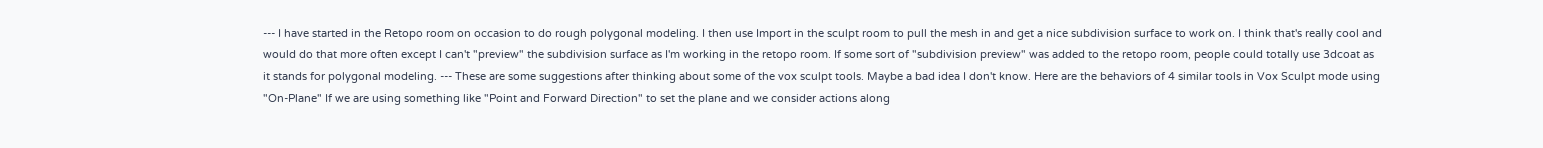--- I have started in the Retopo room on occasion to do rough polygonal modeling. I then use Import in the sculpt room to pull the mesh in and get a nice subdivision surface to work on. I think that's really cool and would do that more often except I can't "preview" the subdivision surface as I'm working in the retopo room. If some sort of "subdivision preview" was added to the retopo room, people could totally use 3dcoat as it stands for polygonal modeling. --- These are some suggestions after thinking about some of the vox sculpt tools. Maybe a bad idea I don't know. Here are the behaviors of 4 similar tools in Vox Sculpt mode using "On-Plane" If we are using something like "Point and Forward Direction" to set the plane and we consider actions along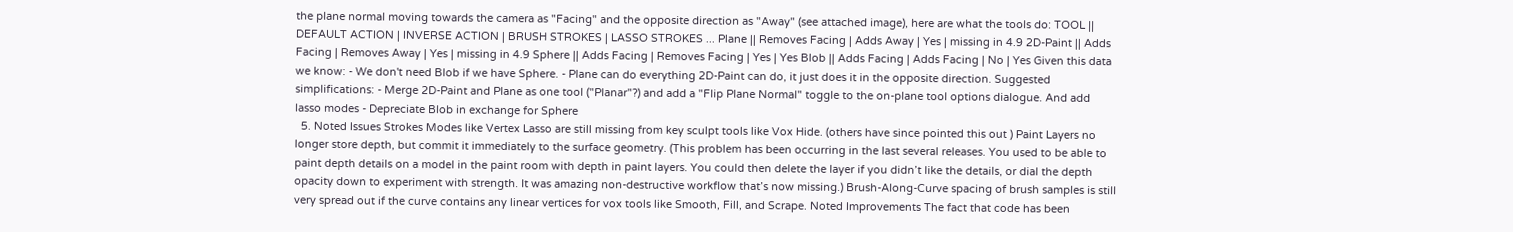the plane normal moving towards the camera as "Facing" and the opposite direction as "Away" (see attached image), here are what the tools do: TOOL || DEFAULT ACTION | INVERSE ACTION | BRUSH STROKES | LASSO STROKES ... Plane || Removes Facing | Adds Away | Yes | missing in 4.9 2D-Paint || Adds Facing | Removes Away | Yes | missing in 4.9 Sphere || Adds Facing | Removes Facing | Yes | Yes Blob || Adds Facing | Adds Facing | No | Yes Given this data we know: - We don't need Blob if we have Sphere. - Plane can do everything 2D-Paint can do, it just does it in the opposite direction. Suggested simplifications: - Merge 2D-Paint and Plane as one tool ("Planar"?) and add a "Flip Plane Normal" toggle to the on-plane tool options dialogue. And add lasso modes - Depreciate Blob in exchange for Sphere
  5. Noted Issues Strokes Modes like Vertex Lasso are still missing from key sculpt tools like Vox Hide. (others have since pointed this out ) Paint Layers no longer store depth, but commit it immediately to the surface geometry. (This problem has been occurring in the last several releases. You used to be able to paint depth details on a model in the paint room with depth in paint layers. You could then delete the layer if you didn’t like the details, or dial the depth opacity down to experiment with strength. It was amazing non-destructive workflow that’s now missing.) Brush-Along-Curve spacing of brush samples is still very spread out if the curve contains any linear vertices for vox tools like Smooth, Fill, and Scrape. Noted Improvements The fact that code has been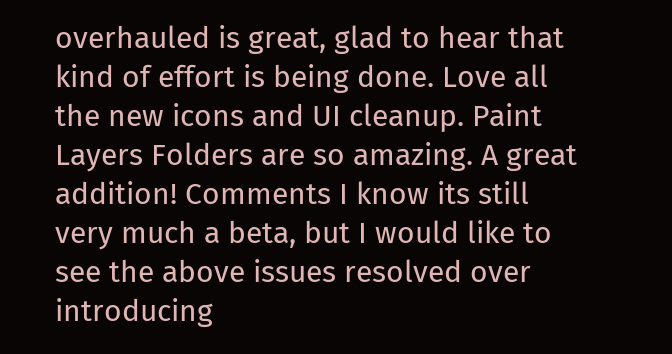overhauled is great, glad to hear that kind of effort is being done. Love all the new icons and UI cleanup. Paint Layers Folders are so amazing. A great addition! Comments I know its still very much a beta, but I would like to see the above issues resolved over introducing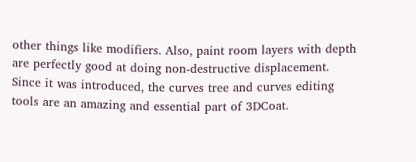other things like modifiers. Also, paint room layers with depth are perfectly good at doing non-destructive displacement. Since it was introduced, the curves tree and curves editing tools are an amazing and essential part of 3DCoat.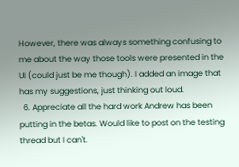However, there was always something confusing to me about the way those tools were presented in the UI (could just be me though). I added an image that has my suggestions, just thinking out loud.
  6. Appreciate all the hard work Andrew has been putting in the betas. Would like to post on the testing thread but I can't.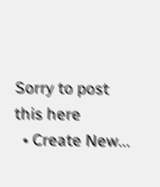Sorry to post this here
  • Create New...